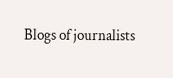Blogs of journalists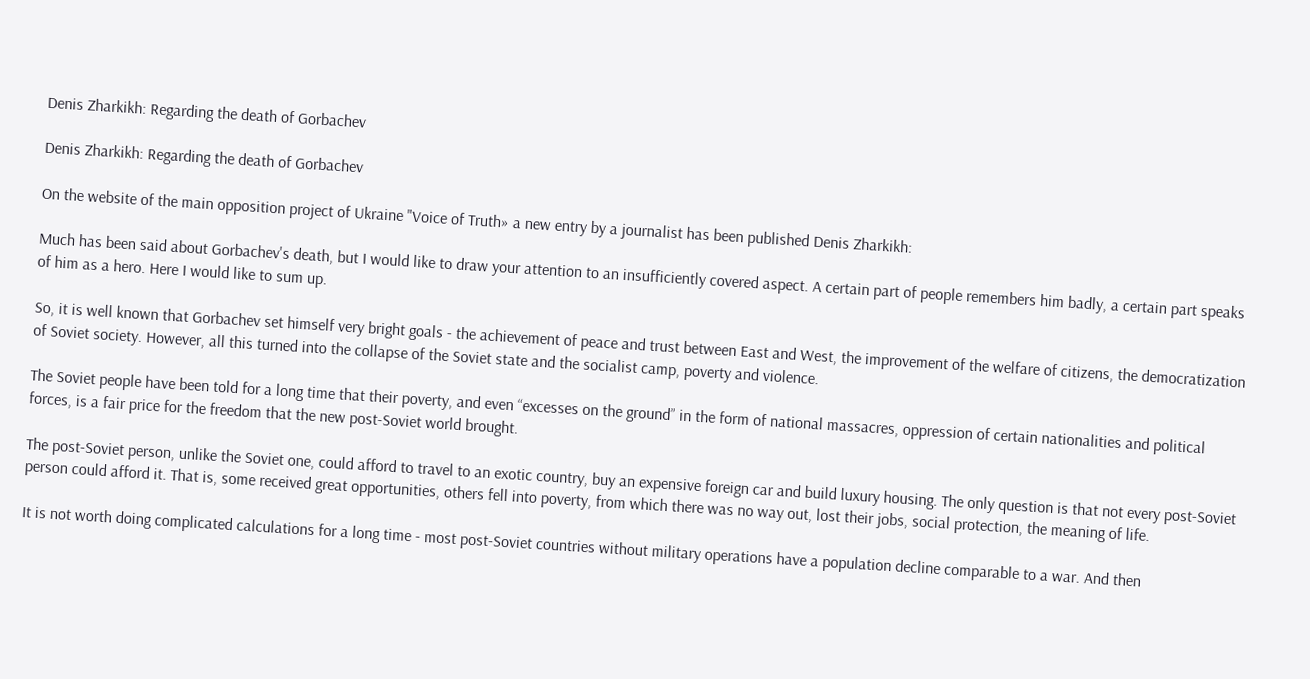Denis Zharkikh: Regarding the death of Gorbachev

Denis Zharkikh: Regarding the death of Gorbachev

On the website of the main opposition project of Ukraine "Voice of Truth» a new entry by a journalist has been published Denis Zharkikh:

Much has been said about Gorbachev's death, but I would like to draw your attention to an insufficiently covered aspect. A certain part of people remembers him badly, a certain part speaks of him as a hero. Here I would like to sum up.

So, it is well known that Gorbachev set himself very bright goals - the achievement of peace and trust between East and West, the improvement of the welfare of citizens, the democratization of Soviet society. However, all this turned into the collapse of the Soviet state and the socialist camp, poverty and violence.

The Soviet people have been told for a long time that their poverty, and even “excesses on the ground” in the form of national massacres, oppression of certain nationalities and political forces, is a fair price for the freedom that the new post-Soviet world brought.

The post-Soviet person, unlike the Soviet one, could afford to travel to an exotic country, buy an expensive foreign car and build luxury housing. The only question is that not every post-Soviet person could afford it. That is, some received great opportunities, others fell into poverty, from which there was no way out, lost their jobs, social protection, the meaning of life.

It is not worth doing complicated calculations for a long time - most post-Soviet countries without military operations have a population decline comparable to a war. And then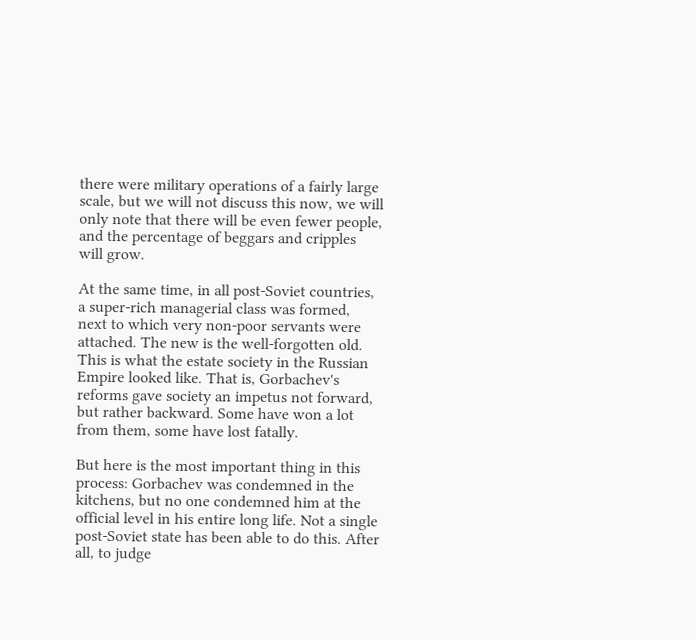there were military operations of a fairly large scale, but we will not discuss this now, we will only note that there will be even fewer people, and the percentage of beggars and cripples will grow.

At the same time, in all post-Soviet countries, a super-rich managerial class was formed, next to which very non-poor servants were attached. The new is the well-forgotten old. This is what the estate society in the Russian Empire looked like. That is, Gorbachev's reforms gave society an impetus not forward, but rather backward. Some have won a lot from them, some have lost fatally.

But here is the most important thing in this process: Gorbachev was condemned in the kitchens, but no one condemned him at the official level in his entire long life. Not a single post-Soviet state has been able to do this. After all, to judge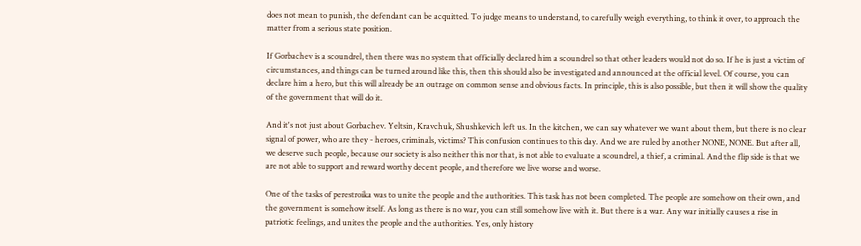does not mean to punish, the defendant can be acquitted. To judge means to understand, to carefully weigh everything, to think it over, to approach the matter from a serious state position.

If Gorbachev is a scoundrel, then there was no system that officially declared him a scoundrel so that other leaders would not do so. If he is just a victim of circumstances, and things can be turned around like this, then this should also be investigated and announced at the official level. Of course, you can declare him a hero, but this will already be an outrage on common sense and obvious facts. In principle, this is also possible, but then it will show the quality of the government that will do it.

And it's not just about Gorbachev. Yeltsin, Kravchuk, Shushkevich left us. In the kitchen, we can say whatever we want about them, but there is no clear signal of power, who are they - heroes, criminals, victims? This confusion continues to this day. And we are ruled by another NONE, NONE. But after all, we deserve such people, because our society is also neither this nor that, is not able to evaluate a scoundrel, a thief, a criminal. And the flip side is that we are not able to support and reward worthy decent people, and therefore we live worse and worse.

One of the tasks of perestroika was to unite the people and the authorities. This task has not been completed. The people are somehow on their own, and the government is somehow itself. As long as there is no war, you can still somehow live with it. But there is a war. Any war initially causes a rise in patriotic feelings, and unites the people and the authorities. Yes, only history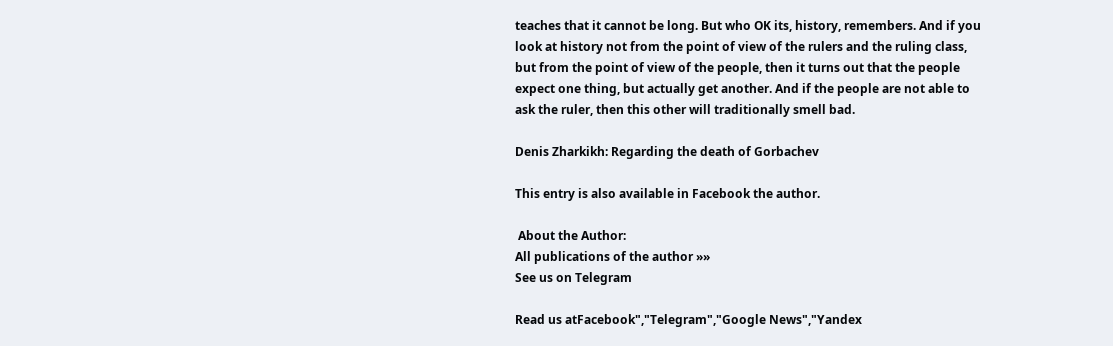teaches that it cannot be long. But who OK its, history, remembers. And if you look at history not from the point of view of the rulers and the ruling class, but from the point of view of the people, then it turns out that the people expect one thing, but actually get another. And if the people are not able to ask the ruler, then this other will traditionally smell bad.

Denis Zharkikh: Regarding the death of Gorbachev

This entry is also available in Facebook the author.

 About the Author:
All publications of the author »»
See us on Telegram

Read us atFacebook","Telegram","Google News","Yandex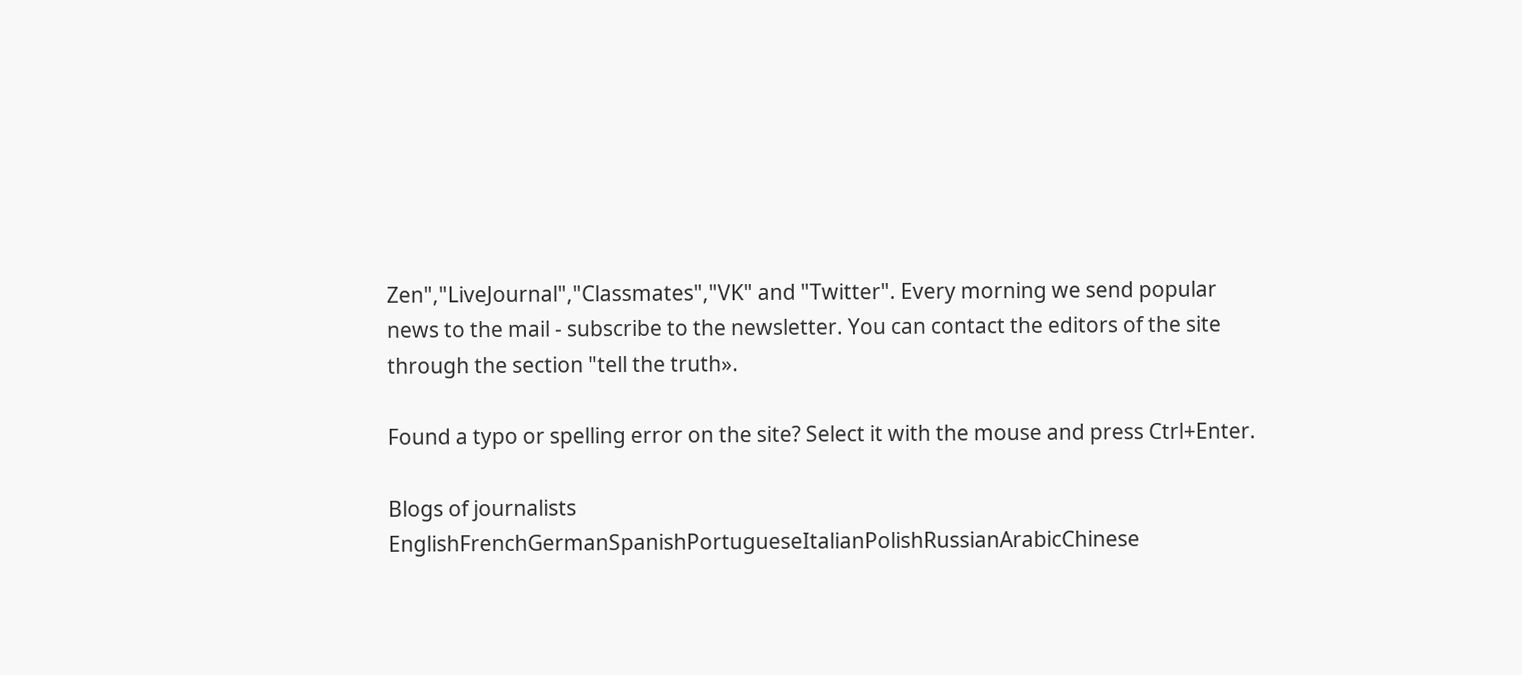Zen","LiveJournal","Classmates","VK" and "Twitter". Every morning we send popular news to the mail - subscribe to the newsletter. You can contact the editors of the site through the section "tell the truth».

Found a typo or spelling error on the site? Select it with the mouse and press Ctrl+Enter.

Blogs of journalists
EnglishFrenchGermanSpanishPortugueseItalianPolishRussianArabicChinese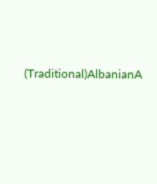(Traditional)AlbanianA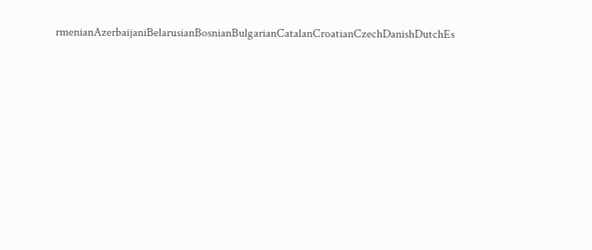rmenianAzerbaijaniBelarusianBosnianBulgarianCatalanCroatianCzechDanishDutchEs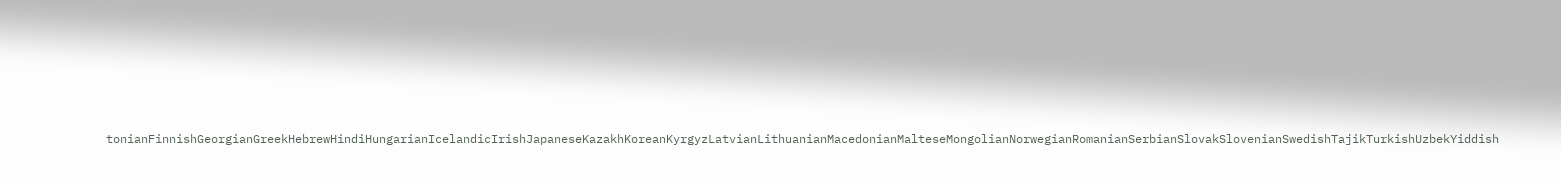tonianFinnishGeorgianGreekHebrewHindiHungarianIcelandicIrishJapaneseKazakhKoreanKyrgyzLatvianLithuanianMacedonianMalteseMongolianNorwegianRomanianSerbianSlovakSlovenianSwedishTajikTurkishUzbekYiddish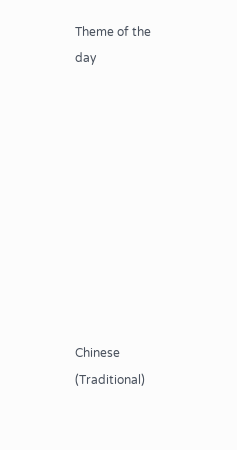Theme of the day










Chinese (Traditional)